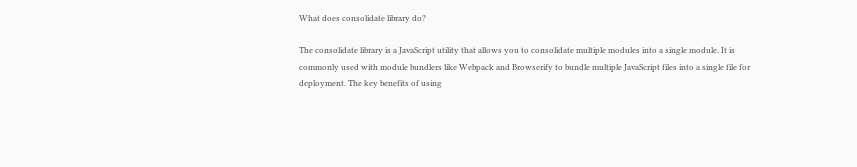What does consolidate library do?

The consolidate library is a JavaScript utility that allows you to consolidate multiple modules into a single module. It is commonly used with module bundlers like Webpack and Browserify to bundle multiple JavaScript files into a single file for deployment. The key benefits of using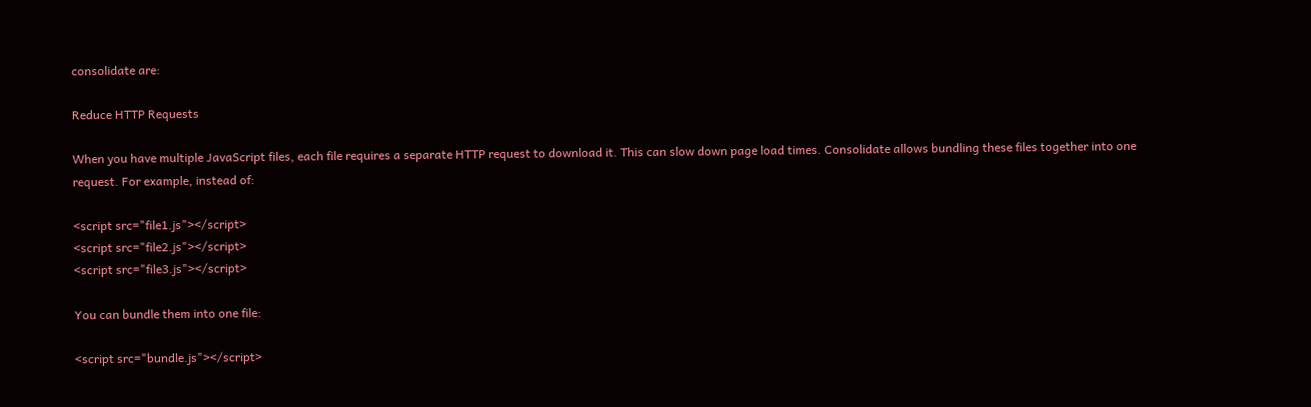consolidate are:

Reduce HTTP Requests

When you have multiple JavaScript files, each file requires a separate HTTP request to download it. This can slow down page load times. Consolidate allows bundling these files together into one request. For example, instead of:

<script src="file1.js"></script>
<script src="file2.js"></script>
<script src="file3.js"></script>

You can bundle them into one file:

<script src="bundle.js"></script>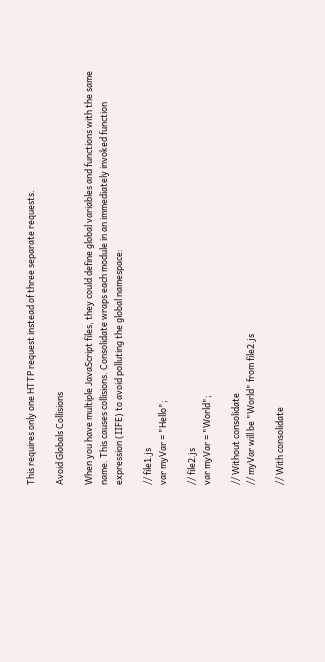This requires only one HTTP request instead of three separate requests.

Avoid Globals Collisions

When you have multiple JavaScript files, they could define global variables and functions with the same name. This causes collisions. Consolidate wraps each module in an immediately invoked function expression (IIFE) to avoid polluting the global namespace:

// file1.js
var myVar = "Hello";

// file2.js
var myVar = "World";

// Without consolidate
// myVar will be "World" from file2.js

// With consolidate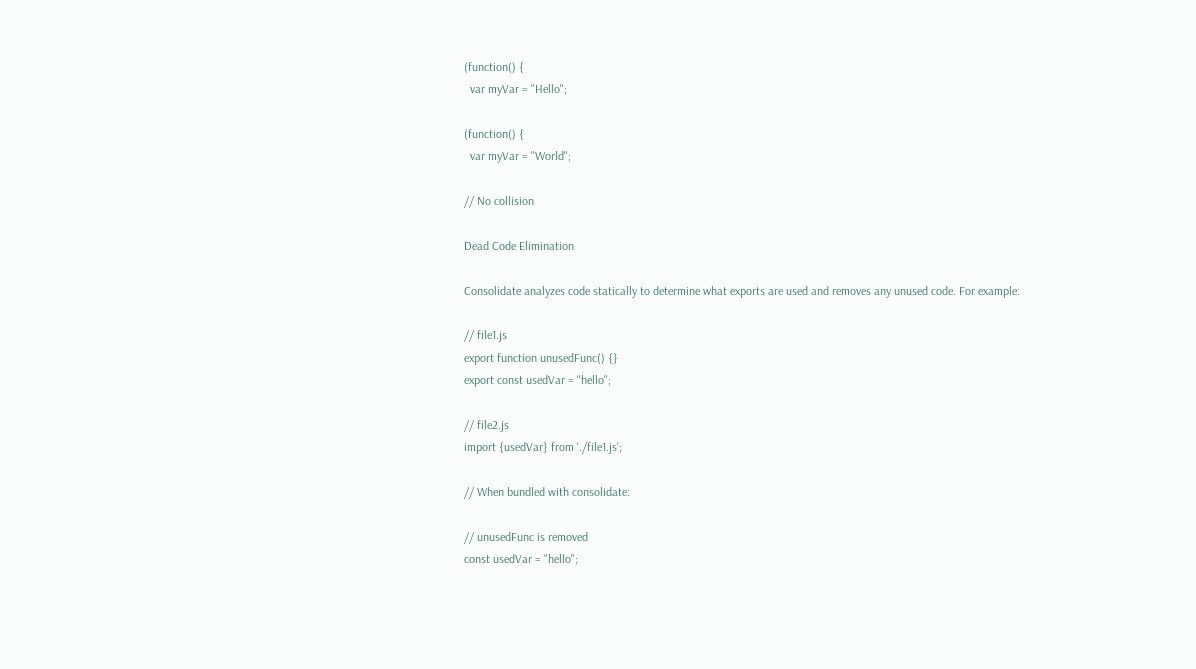(function() {
  var myVar = "Hello";

(function() {
  var myVar = "World";

// No collision

Dead Code Elimination

Consolidate analyzes code statically to determine what exports are used and removes any unused code. For example:

// file1.js
export function unusedFunc() {}
export const usedVar = "hello";

// file2.js
import {usedVar} from './file1.js';

// When bundled with consolidate:

// unusedFunc is removed
const usedVar = "hello";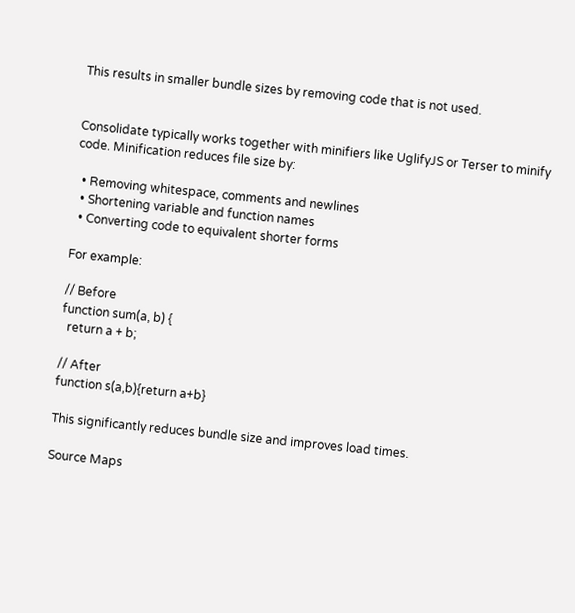This results in smaller bundle sizes by removing code that is not used.


Consolidate typically works together with minifiers like UglifyJS or Terser to minify code. Minification reduces file size by:

  • Removing whitespace, comments and newlines
  • Shortening variable and function names
  • Converting code to equivalent shorter forms

For example:

// Before
function sum(a, b) {
  return a + b;

// After
function s(a,b){return a+b}

This significantly reduces bundle size and improves load times.

Source Maps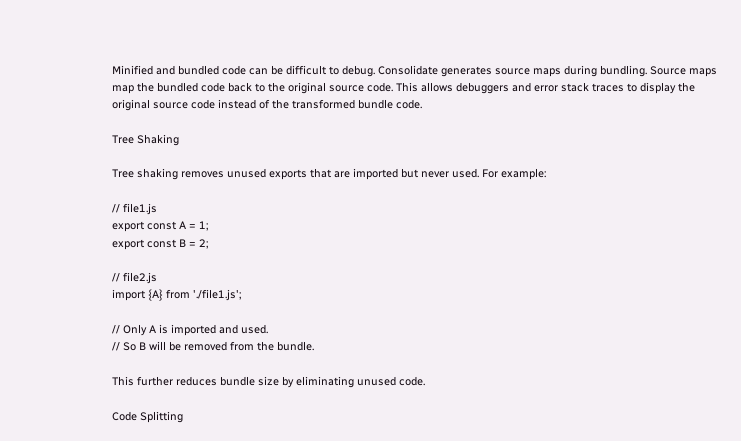Minified and bundled code can be difficult to debug. Consolidate generates source maps during bundling. Source maps map the bundled code back to the original source code. This allows debuggers and error stack traces to display the original source code instead of the transformed bundle code.

Tree Shaking

Tree shaking removes unused exports that are imported but never used. For example:

// file1.js
export const A = 1;
export const B = 2;

// file2.js
import {A} from './file1.js';

// Only A is imported and used.
// So B will be removed from the bundle.

This further reduces bundle size by eliminating unused code.

Code Splitting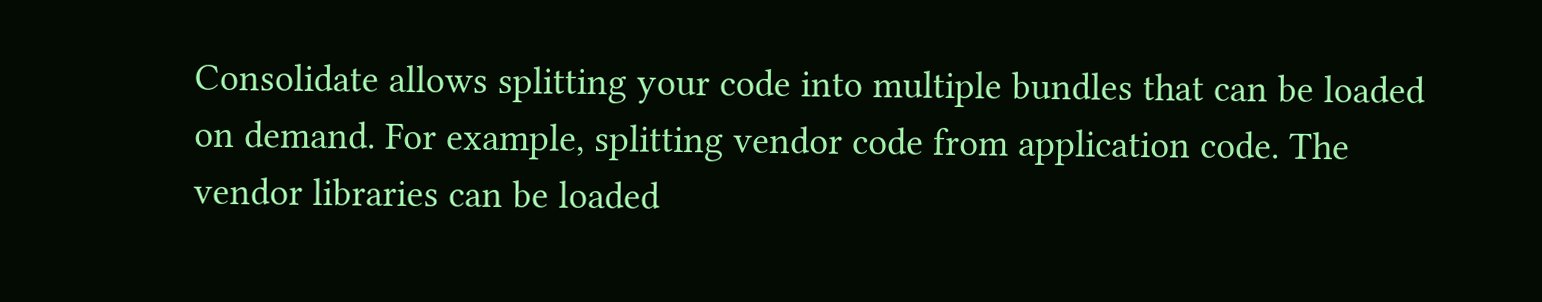Consolidate allows splitting your code into multiple bundles that can be loaded on demand. For example, splitting vendor code from application code. The vendor libraries can be loaded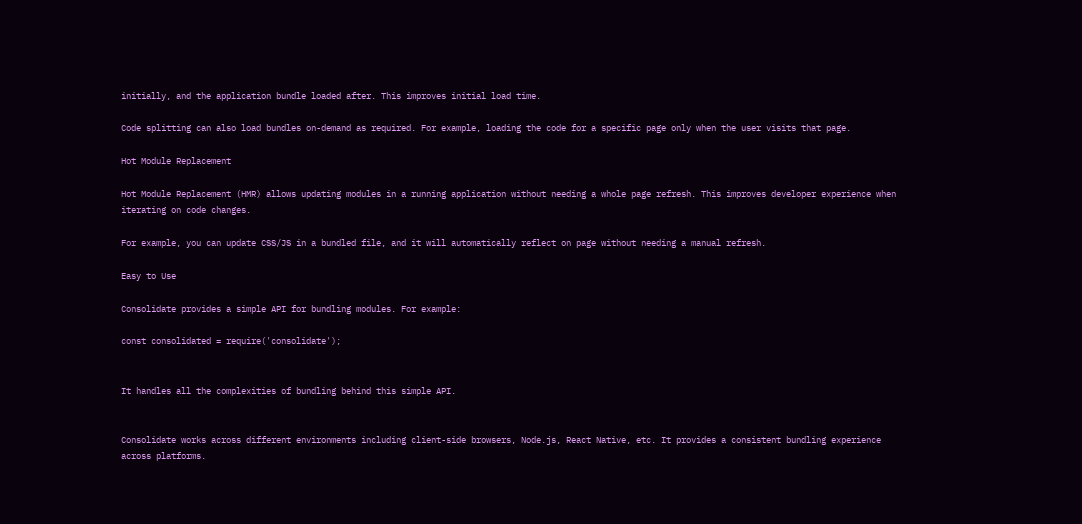initially, and the application bundle loaded after. This improves initial load time.

Code splitting can also load bundles on-demand as required. For example, loading the code for a specific page only when the user visits that page.

Hot Module Replacement

Hot Module Replacement (HMR) allows updating modules in a running application without needing a whole page refresh. This improves developer experience when iterating on code changes.

For example, you can update CSS/JS in a bundled file, and it will automatically reflect on page without needing a manual refresh.

Easy to Use

Consolidate provides a simple API for bundling modules. For example:

const consolidated = require('consolidate');


It handles all the complexities of bundling behind this simple API.


Consolidate works across different environments including client-side browsers, Node.js, React Native, etc. It provides a consistent bundling experience across platforms.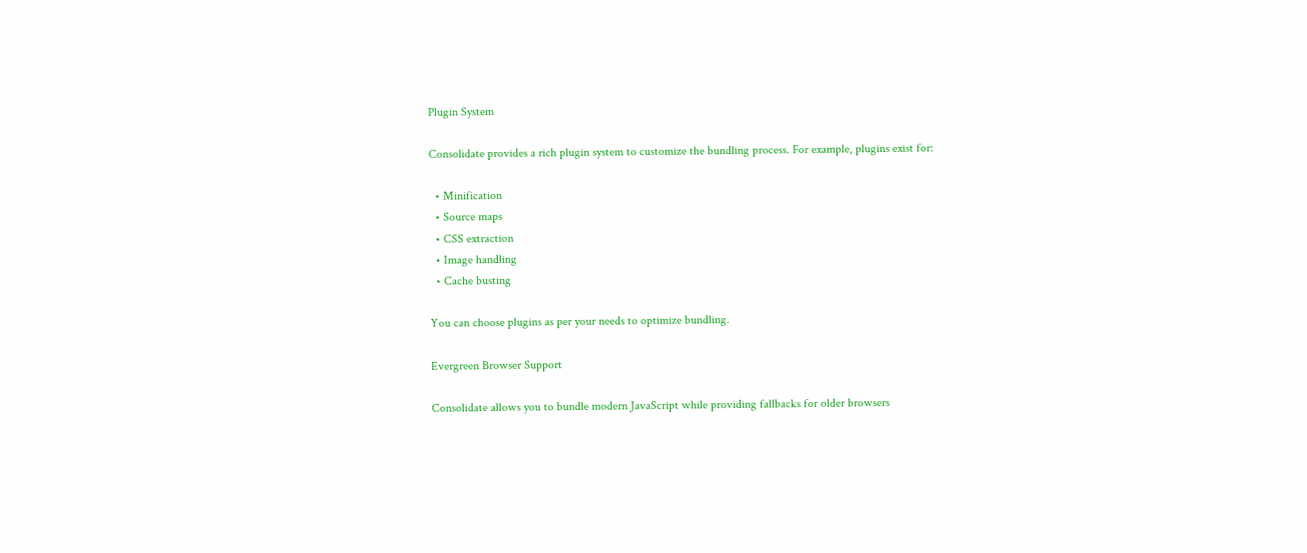Plugin System

Consolidate provides a rich plugin system to customize the bundling process. For example, plugins exist for:

  • Minification
  • Source maps
  • CSS extraction
  • Image handling
  • Cache busting

You can choose plugins as per your needs to optimize bundling.

Evergreen Browser Support

Consolidate allows you to bundle modern JavaScript while providing fallbacks for older browsers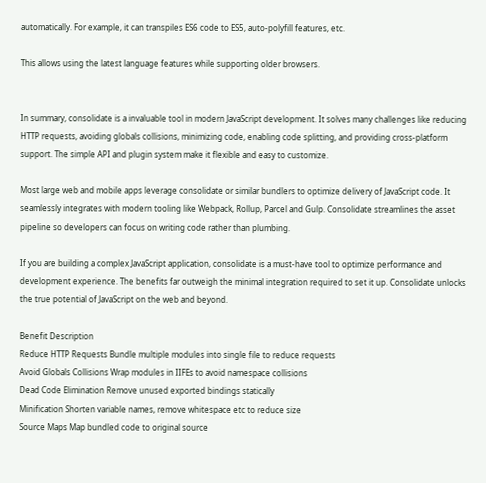automatically. For example, it can transpiles ES6 code to ES5, auto-polyfill features, etc.

This allows using the latest language features while supporting older browsers.


In summary, consolidate is a invaluable tool in modern JavaScript development. It solves many challenges like reducing HTTP requests, avoiding globals collisions, minimizing code, enabling code splitting, and providing cross-platform support. The simple API and plugin system make it flexible and easy to customize.

Most large web and mobile apps leverage consolidate or similar bundlers to optimize delivery of JavaScript code. It seamlessly integrates with modern tooling like Webpack, Rollup, Parcel and Gulp. Consolidate streamlines the asset pipeline so developers can focus on writing code rather than plumbing.

If you are building a complex JavaScript application, consolidate is a must-have tool to optimize performance and development experience. The benefits far outweigh the minimal integration required to set it up. Consolidate unlocks the true potential of JavaScript on the web and beyond.

Benefit Description
Reduce HTTP Requests Bundle multiple modules into single file to reduce requests
Avoid Globals Collisions Wrap modules in IIFEs to avoid namespace collisions
Dead Code Elimination Remove unused exported bindings statically
Minification Shorten variable names, remove whitespace etc to reduce size
Source Maps Map bundled code to original source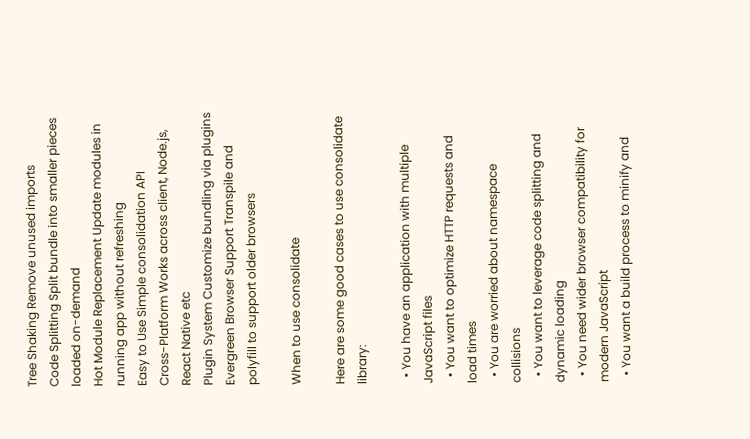Tree Shaking Remove unused imports
Code Splitting Split bundle into smaller pieces loaded on-demand
Hot Module Replacement Update modules in running app without refreshing
Easy to Use Simple consolidation API
Cross-Platform Works across client, Node.js, React Native etc
Plugin System Customize bundling via plugins
Evergreen Browser Support Transpile and polyfill to support older browsers

When to use consolidate

Here are some good cases to use consolidate library:

  • You have an application with multiple JavaScript files
  • You want to optimize HTTP requests and load times
  • You are worried about namespace collisions
  • You want to leverage code splitting and dynamic loading
  • You need wider browser compatibility for modern JavaScript
  • You want a build process to minify and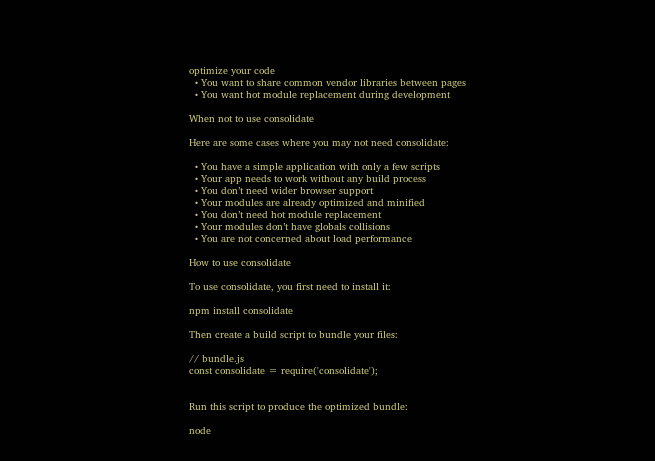optimize your code
  • You want to share common vendor libraries between pages
  • You want hot module replacement during development

When not to use consolidate

Here are some cases where you may not need consolidate:

  • You have a simple application with only a few scripts
  • Your app needs to work without any build process
  • You don’t need wider browser support
  • Your modules are already optimized and minified
  • You don’t need hot module replacement
  • Your modules don’t have globals collisions
  • You are not concerned about load performance

How to use consolidate

To use consolidate, you first need to install it:

npm install consolidate

Then create a build script to bundle your files:

// bundle.js
const consolidate = require('consolidate');


Run this script to produce the optimized bundle:

node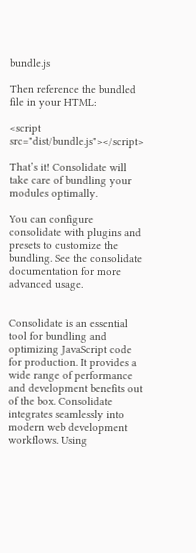bundle.js

Then reference the bundled file in your HTML:

<script src="dist/bundle.js"></script>

That’s it! Consolidate will take care of bundling your modules optimally.

You can configure consolidate with plugins and presets to customize the bundling. See the consolidate documentation for more advanced usage.


Consolidate is an essential tool for bundling and optimizing JavaScript code for production. It provides a wide range of performance and development benefits out of the box. Consolidate integrates seamlessly into modern web development workflows. Using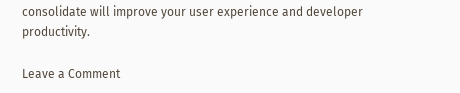consolidate will improve your user experience and developer productivity.

Leave a Comment